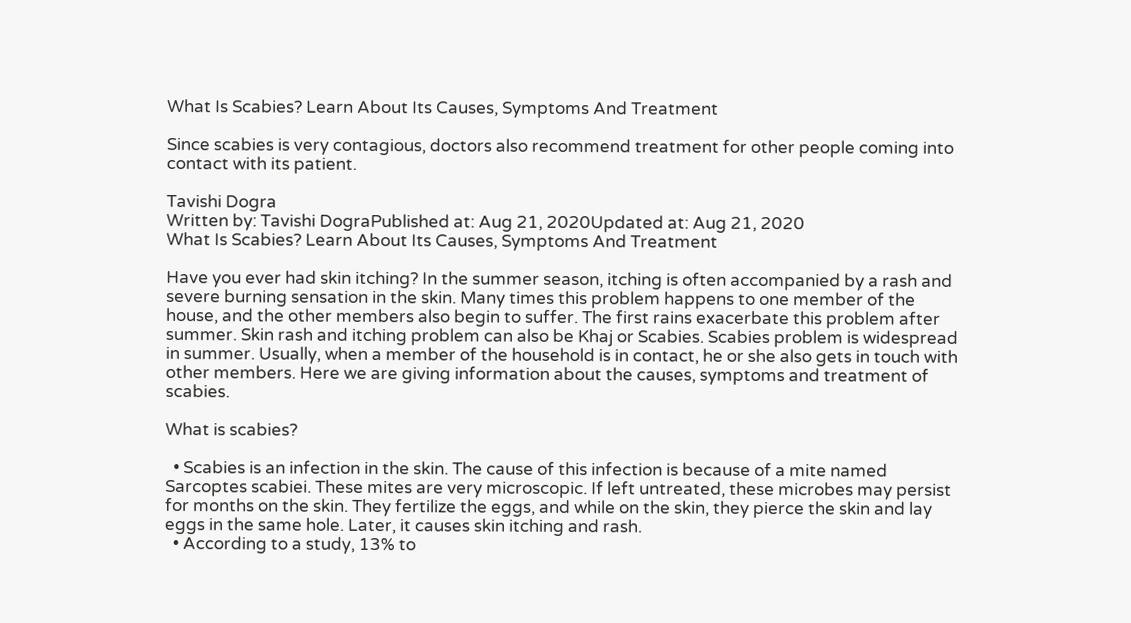What Is Scabies? Learn About Its Causes, Symptoms And Treatment

Since scabies is very contagious, doctors also recommend treatment for other people coming into contact with its patient.

Tavishi Dogra
Written by: Tavishi DograPublished at: Aug 21, 2020Updated at: Aug 21, 2020
What Is Scabies? Learn About Its Causes, Symptoms And Treatment

Have you ever had skin itching? In the summer season, itching is often accompanied by a rash and severe burning sensation in the skin. Many times this problem happens to one member of the house, and the other members also begin to suffer. The first rains exacerbate this problem after summer. Skin rash and itching problem can also be Khaj or Scabies. Scabies problem is widespread in summer. Usually, when a member of the household is in contact, he or she also gets in touch with other members. Here we are giving information about the causes, symptoms and treatment of scabies.

What is scabies?

  • Scabies is an infection in the skin. The cause of this infection is because of a mite named Sarcoptes scabiei. These mites are very microscopic. If left untreated, these microbes may persist for months on the skin. They fertilize the eggs, and while on the skin, they pierce the skin and lay eggs in the same hole. Later, it causes skin itching and rash.
  • According to a study, 13% to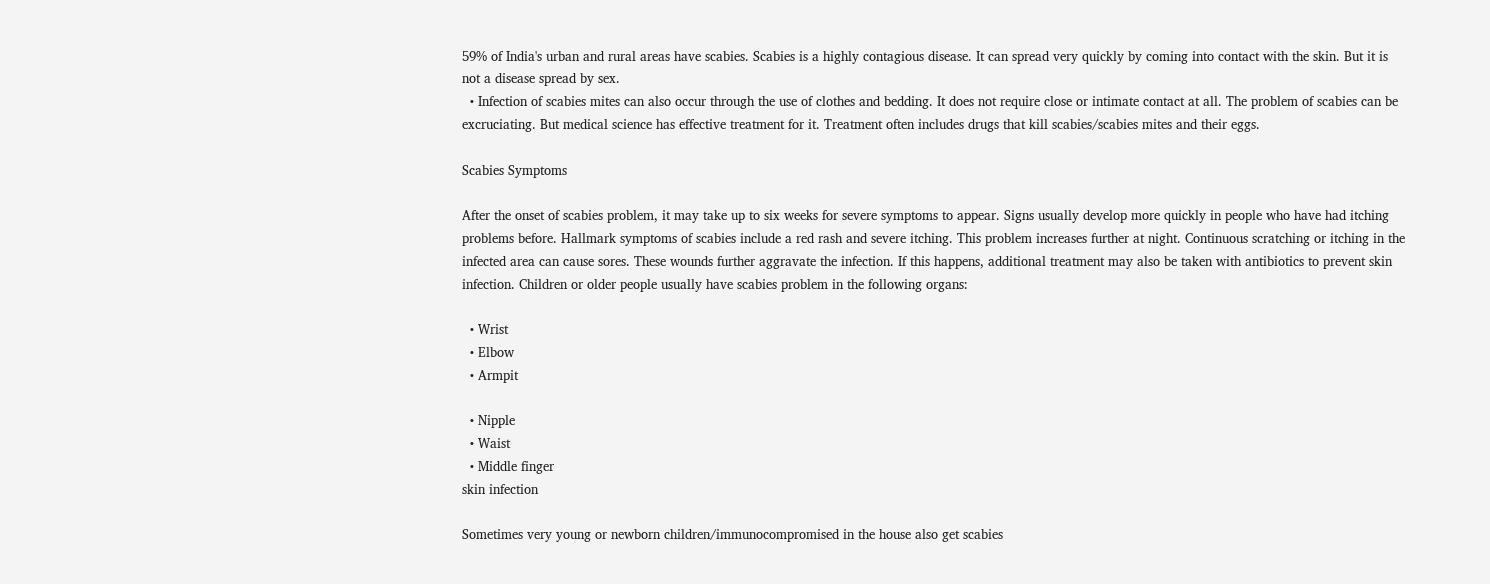59% of India's urban and rural areas have scabies. Scabies is a highly contagious disease. It can spread very quickly by coming into contact with the skin. But it is not a disease spread by sex.
  • Infection of scabies mites can also occur through the use of clothes and bedding. It does not require close or intimate contact at all. The problem of scabies can be excruciating. But medical science has effective treatment for it. Treatment often includes drugs that kill scabies/scabies mites and their eggs.

Scabies Symptoms

After the onset of scabies problem, it may take up to six weeks for severe symptoms to appear. Signs usually develop more quickly in people who have had itching problems before. Hallmark symptoms of scabies include a red rash and severe itching. This problem increases further at night. Continuous scratching or itching in the infected area can cause sores. These wounds further aggravate the infection. If this happens, additional treatment may also be taken with antibiotics to prevent skin infection. Children or older people usually have scabies problem in the following organs:

  • Wrist
  • Elbow
  • Armpit

  • Nipple
  • Waist
  • Middle finger
skin infection

Sometimes very young or newborn children/immunocompromised in the house also get scabies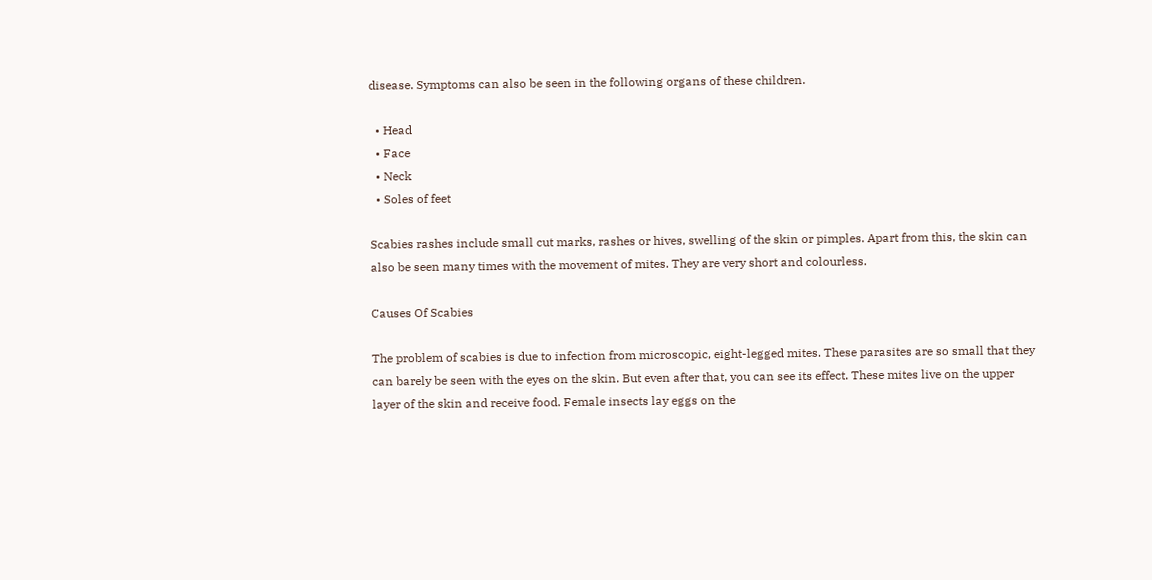disease. Symptoms can also be seen in the following organs of these children.

  • Head
  • Face
  • Neck
  • Soles of feet

Scabies rashes include small cut marks, rashes or hives, swelling of the skin or pimples. Apart from this, the skin can also be seen many times with the movement of mites. They are very short and colourless.

Causes Of Scabies

The problem of scabies is due to infection from microscopic, eight-legged mites. These parasites are so small that they can barely be seen with the eyes on the skin. But even after that, you can see its effect. These mites live on the upper layer of the skin and receive food. Female insects lay eggs on the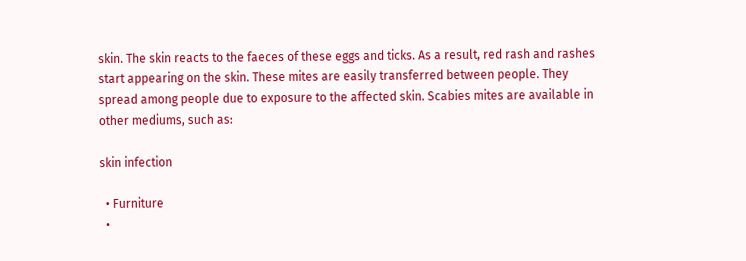skin. The skin reacts to the faeces of these eggs and ticks. As a result, red rash and rashes start appearing on the skin. These mites are easily transferred between people. They spread among people due to exposure to the affected skin. Scabies mites are available in other mediums, such as:

skin infection

  • Furniture
  •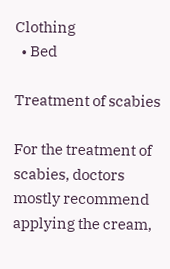Clothing
  • Bed

Treatment of scabies

For the treatment of scabies, doctors mostly recommend applying the cream,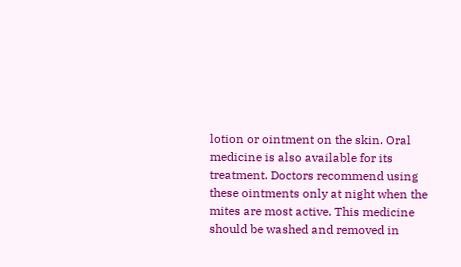lotion or ointment on the skin. Oral medicine is also available for its treatment. Doctors recommend using these ointments only at night when the mites are most active. This medicine should be washed and removed in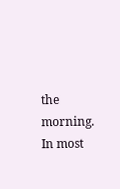the morning. In most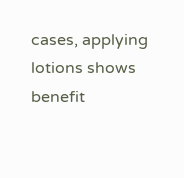cases, applying lotions shows benefit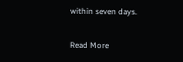within seven days.

Read More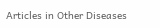Articles in Other Diseases